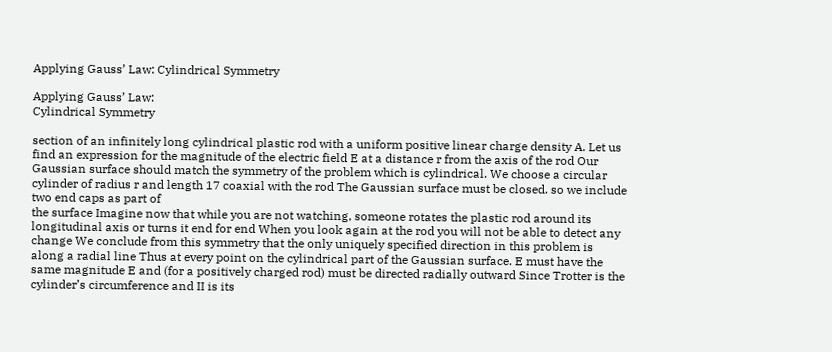Applying Gauss’ Law: Cylindrical Symmetry

Applying Gauss’ Law:
Cylindrical Symmetry

section of an infinitely long cylindrical plastic rod with a uniform positive linear charge density A. Let us find an expression for the magnitude of the electric field E at a distance r from the axis of the rod Our Gaussian surface should match the symmetry of the problem which is cylindrical. We choose a circular cylinder of radius r and length 17 coaxial with the rod The Gaussian surface must be closed. so we include two end caps as part of
the surface Imagine now that while you are not watching, someone rotates the plastic rod around its longitudinal axis or turns it end for end When you look again at the rod you will not be able to detect any change We conclude from this symmetry that the only uniquely specified direction in this problem is along a radial line Thus at every point on the cylindrical part of the Gaussian surface. E must have the same magnitude E and (for a positively charged rod) must be directed radially outward Since Trotter is the cylinder’s circumference and II is its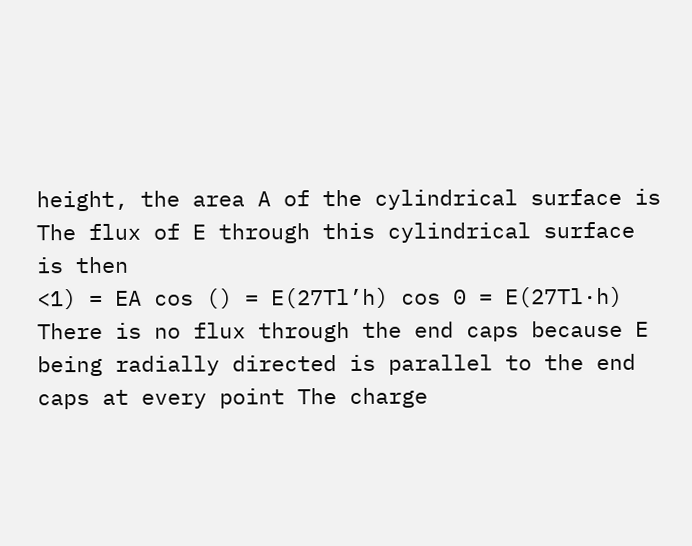height, the area A of the cylindrical surface is The flux of E through this cylindrical surface is then
<1) = EA cos () = E(27Tl’h) cos 0 = E(27Tl·h) There is no flux through the end caps because E being radially directed is parallel to the end caps at every point The charge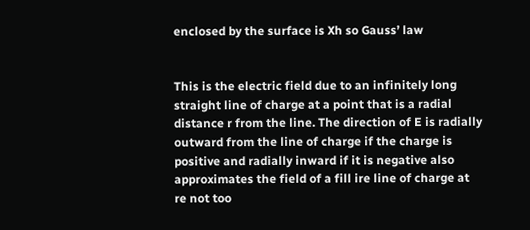enclosed by the surface is Xh so Gauss’ law


This is the electric field due to an infinitely long straight line of charge at a point that is a radial distance r from the line. The direction of E is radially outward from the line of charge if the charge is positive and radially inward if it is negative also approximates the field of a fill ire line of charge at   re not too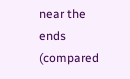near the ends (compared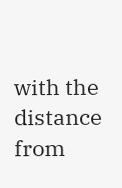with the distance from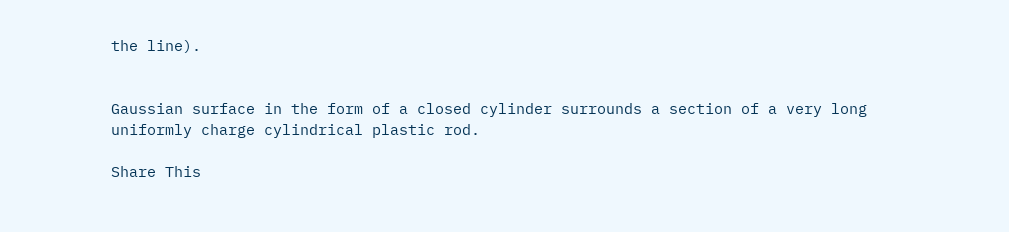the line).


Gaussian surface in the form of a closed cylinder surrounds a section of a very long uniformly charge cylindrical plastic rod.

Share This